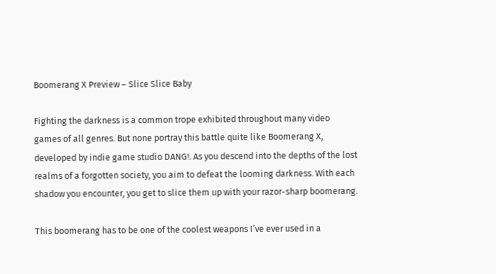Boomerang X Preview – Slice Slice Baby

Fighting the darkness is a common trope exhibited throughout many video games of all genres. But none portray this battle quite like Boomerang X, developed by indie game studio DANG!. As you descend into the depths of the lost realms of a forgotten society, you aim to defeat the looming darkness. With each shadow you encounter, you get to slice them up with your razor-sharp boomerang.

This boomerang has to be one of the coolest weapons I’ve ever used in a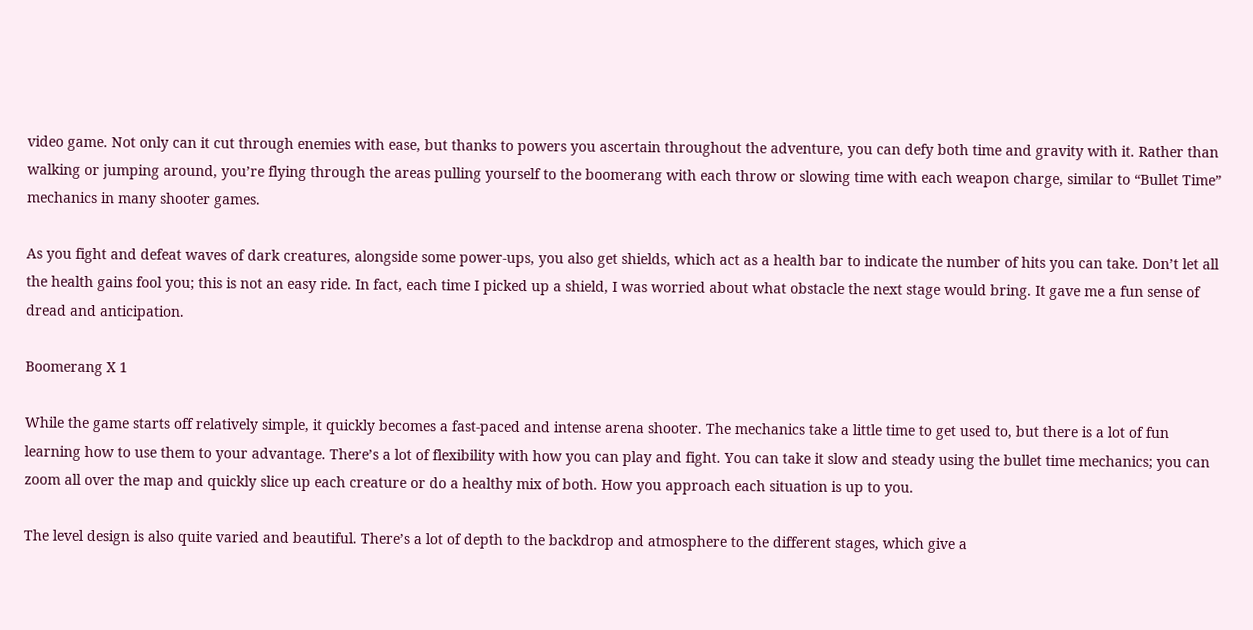video game. Not only can it cut through enemies with ease, but thanks to powers you ascertain throughout the adventure, you can defy both time and gravity with it. Rather than walking or jumping around, you’re flying through the areas pulling yourself to the boomerang with each throw or slowing time with each weapon charge, similar to “Bullet Time” mechanics in many shooter games.

As you fight and defeat waves of dark creatures, alongside some power-ups, you also get shields, which act as a health bar to indicate the number of hits you can take. Don’t let all the health gains fool you; this is not an easy ride. In fact, each time I picked up a shield, I was worried about what obstacle the next stage would bring. It gave me a fun sense of dread and anticipation.

Boomerang X 1

While the game starts off relatively simple, it quickly becomes a fast-paced and intense arena shooter. The mechanics take a little time to get used to, but there is a lot of fun learning how to use them to your advantage. There’s a lot of flexibility with how you can play and fight. You can take it slow and steady using the bullet time mechanics; you can zoom all over the map and quickly slice up each creature or do a healthy mix of both. How you approach each situation is up to you.

The level design is also quite varied and beautiful. There’s a lot of depth to the backdrop and atmosphere to the different stages, which give a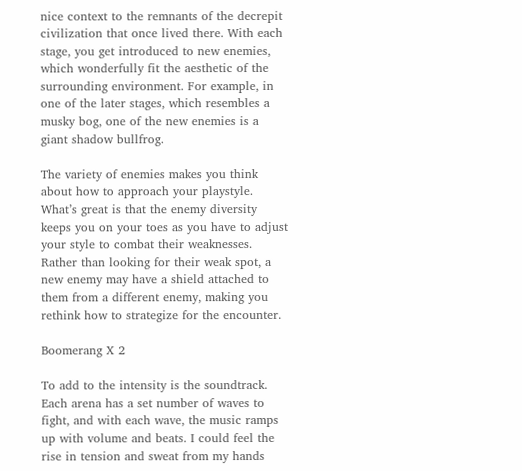nice context to the remnants of the decrepit civilization that once lived there. With each stage, you get introduced to new enemies, which wonderfully fit the aesthetic of the surrounding environment. For example, in one of the later stages, which resembles a musky bog, one of the new enemies is a giant shadow bullfrog.

The variety of enemies makes you think about how to approach your playstyle. What’s great is that the enemy diversity keeps you on your toes as you have to adjust your style to combat their weaknesses. Rather than looking for their weak spot, a new enemy may have a shield attached to them from a different enemy, making you rethink how to strategize for the encounter.

Boomerang X 2

To add to the intensity is the soundtrack. Each arena has a set number of waves to fight, and with each wave, the music ramps up with volume and beats. I could feel the rise in tension and sweat from my hands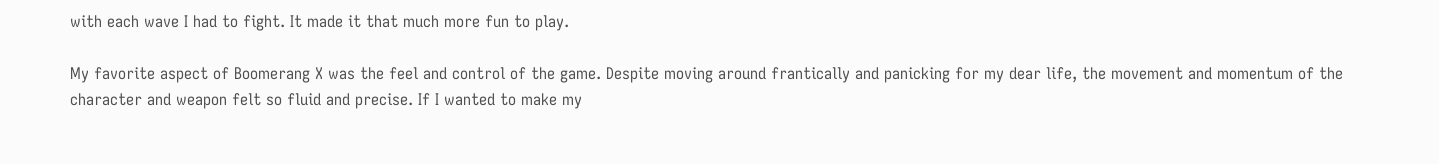with each wave I had to fight. It made it that much more fun to play.

My favorite aspect of Boomerang X was the feel and control of the game. Despite moving around frantically and panicking for my dear life, the movement and momentum of the character and weapon felt so fluid and precise. If I wanted to make my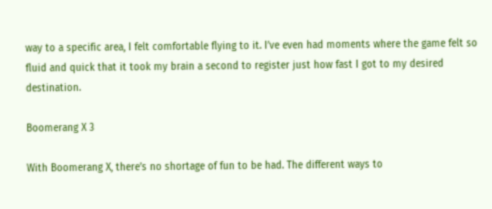way to a specific area, I felt comfortable flying to it. I’ve even had moments where the game felt so fluid and quick that it took my brain a second to register just how fast I got to my desired destination.

Boomerang X 3

With Boomerang X, there’s no shortage of fun to be had. The different ways to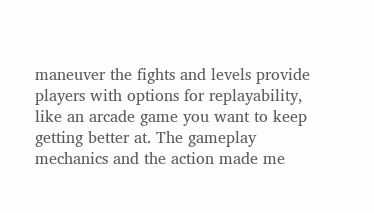maneuver the fights and levels provide players with options for replayability, like an arcade game you want to keep getting better at. The gameplay mechanics and the action made me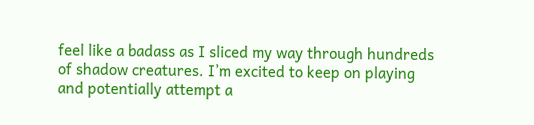feel like a badass as I sliced my way through hundreds of shadow creatures. I’m excited to keep on playing and potentially attempt a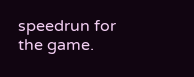speedrun for the game.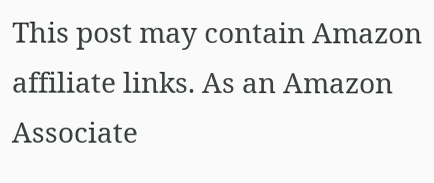This post may contain Amazon affiliate links. As an Amazon Associate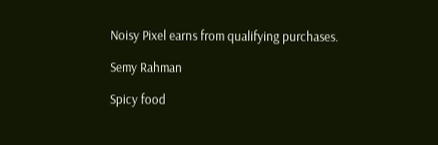Noisy Pixel earns from qualifying purchases.

Semy Rahman

Spicy food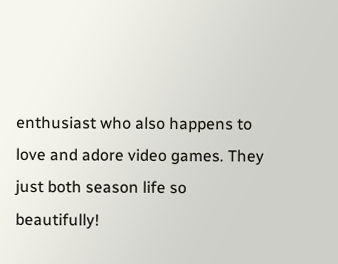enthusiast who also happens to love and adore video games. They just both season life so beautifully!